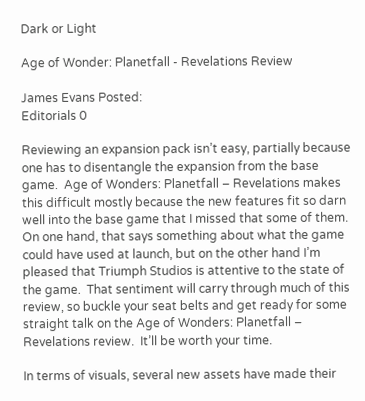Dark or Light

Age of Wonder: Planetfall - Revelations Review

James Evans Posted:
Editorials 0

Reviewing an expansion pack isn’t easy, partially because one has to disentangle the expansion from the base game.  Age of Wonders: Planetfall – Revelations makes this difficult mostly because the new features fit so darn well into the base game that I missed that some of them.  On one hand, that says something about what the game could have used at launch, but on the other hand I’m pleased that Triumph Studios is attentive to the state of the game.  That sentiment will carry through much of this review, so buckle your seat belts and get ready for some straight talk on the Age of Wonders: Planetfall – Revelations review.  It’ll be worth your time.

In terms of visuals, several new assets have made their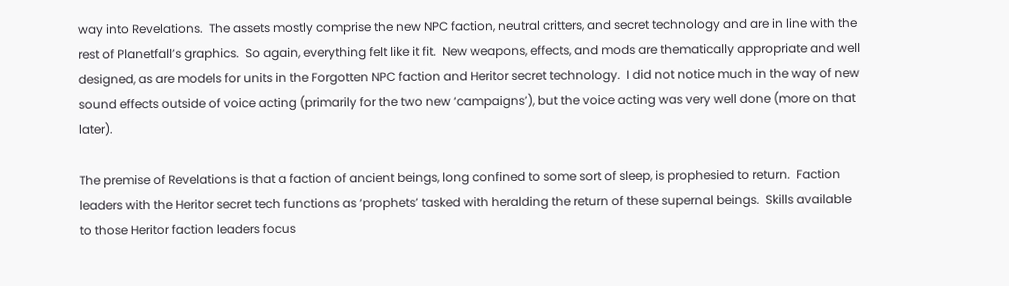way into Revelations.  The assets mostly comprise the new NPC faction, neutral critters, and secret technology and are in line with the rest of Planetfall’s graphics.  So again, everything felt like it fit.  New weapons, effects, and mods are thematically appropriate and well designed, as are models for units in the Forgotten NPC faction and Heritor secret technology.  I did not notice much in the way of new sound effects outside of voice acting (primarily for the two new ‘campaigns’), but the voice acting was very well done (more on that later).

The premise of Revelations is that a faction of ancient beings, long confined to some sort of sleep, is prophesied to return.  Faction leaders with the Heritor secret tech functions as ‘prophets’ tasked with heralding the return of these supernal beings.  Skills available to those Heritor faction leaders focus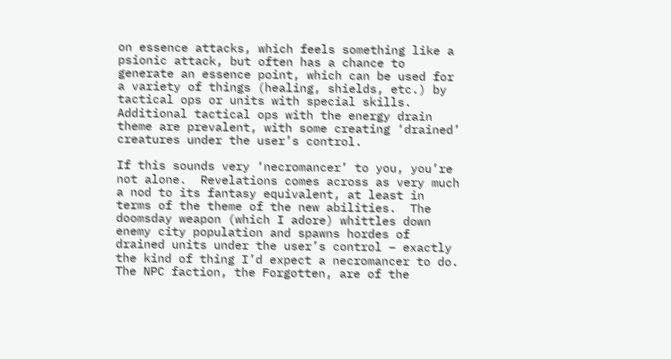on essence attacks, which feels something like a psionic attack, but often has a chance to generate an essence point, which can be used for a variety of things (healing, shields, etc.) by tactical ops or units with special skills.  Additional tactical ops with the energy drain theme are prevalent, with some creating ‘drained’ creatures under the user’s control.

If this sounds very ‘necromancer’ to you, you’re not alone.  Revelations comes across as very much a nod to its fantasy equivalent, at least in terms of the theme of the new abilities.  The doomsday weapon (which I adore) whittles down enemy city population and spawns hordes of drained units under the user’s control – exactly the kind of thing I’d expect a necromancer to do.  The NPC faction, the Forgotten, are of the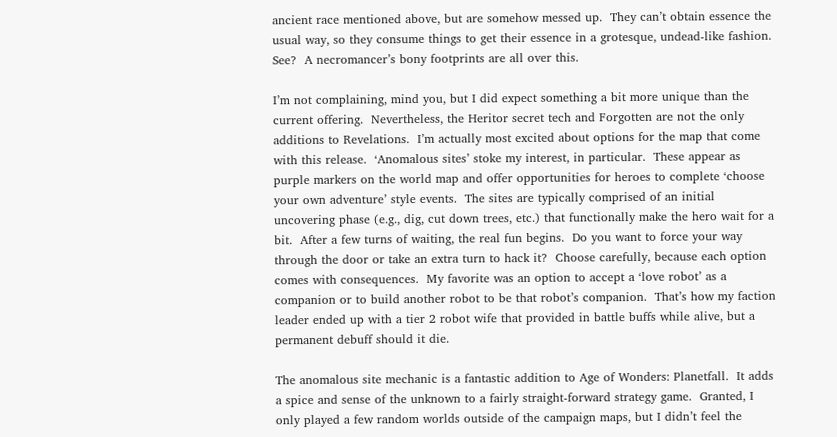ancient race mentioned above, but are somehow messed up.  They can’t obtain essence the usual way, so they consume things to get their essence in a grotesque, undead-like fashion.  See?  A necromancer’s bony footprints are all over this.

I’m not complaining, mind you, but I did expect something a bit more unique than the current offering.  Nevertheless, the Heritor secret tech and Forgotten are not the only additions to Revelations.  I’m actually most excited about options for the map that come with this release.  ‘Anomalous sites’ stoke my interest, in particular.  These appear as purple markers on the world map and offer opportunities for heroes to complete ‘choose your own adventure’ style events.  The sites are typically comprised of an initial uncovering phase (e.g., dig, cut down trees, etc.) that functionally make the hero wait for a bit.  After a few turns of waiting, the real fun begins.  Do you want to force your way through the door or take an extra turn to hack it?  Choose carefully, because each option comes with consequences.  My favorite was an option to accept a ‘love robot’ as a companion or to build another robot to be that robot’s companion.  That’s how my faction leader ended up with a tier 2 robot wife that provided in battle buffs while alive, but a permanent debuff should it die.

The anomalous site mechanic is a fantastic addition to Age of Wonders: Planetfall.  It adds a spice and sense of the unknown to a fairly straight-forward strategy game.  Granted, I only played a few random worlds outside of the campaign maps, but I didn’t feel the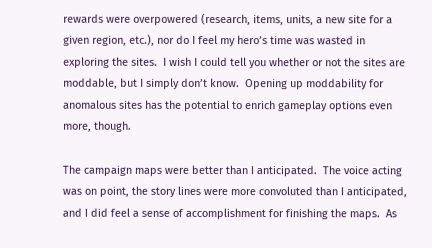rewards were overpowered (research, items, units, a new site for a given region, etc.), nor do I feel my hero’s time was wasted in exploring the sites.  I wish I could tell you whether or not the sites are moddable, but I simply don’t know.  Opening up moddability for anomalous sites has the potential to enrich gameplay options even more, though.

The campaign maps were better than I anticipated.  The voice acting was on point, the story lines were more convoluted than I anticipated, and I did feel a sense of accomplishment for finishing the maps.  As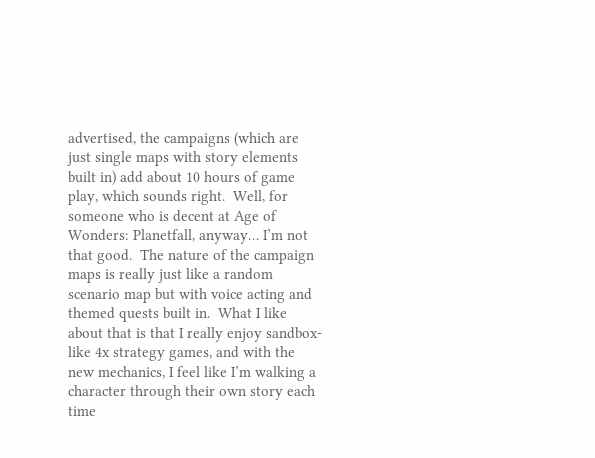advertised, the campaigns (which are just single maps with story elements built in) add about 10 hours of game play, which sounds right.  Well, for someone who is decent at Age of Wonders: Planetfall, anyway… I’m not that good.  The nature of the campaign maps is really just like a random scenario map but with voice acting and themed quests built in.  What I like about that is that I really enjoy sandbox-like 4x strategy games, and with the new mechanics, I feel like I’m walking a character through their own story each time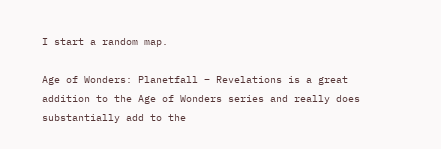I start a random map.

Age of Wonders: Planetfall – Revelations is a great addition to the Age of Wonders series and really does substantially add to the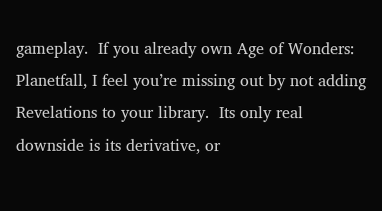gameplay.  If you already own Age of Wonders: Planetfall, I feel you’re missing out by not adding Revelations to your library.  Its only real downside is its derivative, or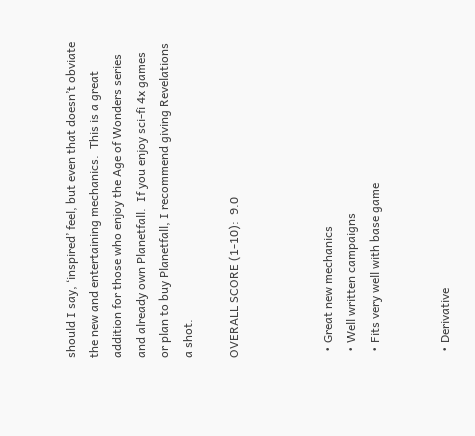should I say, ‘inspired’ feel, but even that doesn’t obviate the new and entertaining mechanics.  This is a great addition for those who enjoy the Age of Wonders series and already own Planetfall.  If you enjoy sci-fi 4x games or plan to buy Planetfall, I recommend giving Revelations a shot.

OVERALL SCORE (1-10):  9.0



  • Great new mechanics
  • Well written campaigns
  • Fits very well with base game


  • Derivative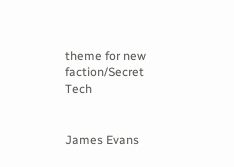theme for new faction/Secret Tech


James Evans